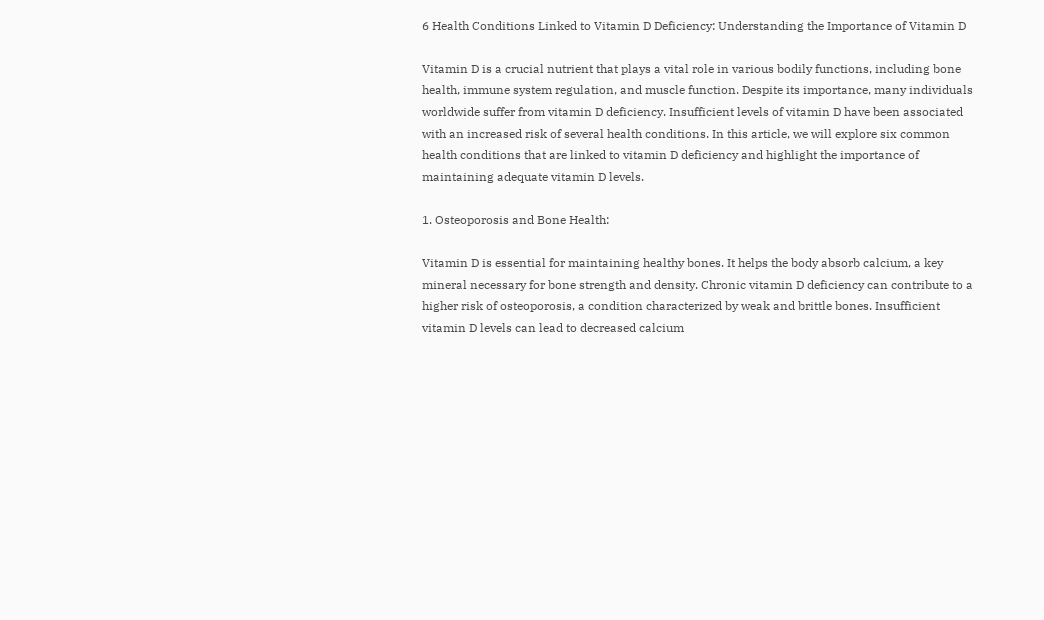6 Health Conditions Linked to Vitamin D Deficiency: Understanding the Importance of Vitamin D

Vitamin D is a crucial nutrient that plays a vital role in various bodily functions, including bone health, immune system regulation, and muscle function. Despite its importance, many individuals worldwide suffer from vitamin D deficiency. Insufficient levels of vitamin D have been associated with an increased risk of several health conditions. In this article, we will explore six common health conditions that are linked to vitamin D deficiency and highlight the importance of maintaining adequate vitamin D levels.

1. Osteoporosis and Bone Health:

Vitamin D is essential for maintaining healthy bones. It helps the body absorb calcium, a key mineral necessary for bone strength and density. Chronic vitamin D deficiency can contribute to a higher risk of osteoporosis, a condition characterized by weak and brittle bones. Insufficient vitamin D levels can lead to decreased calcium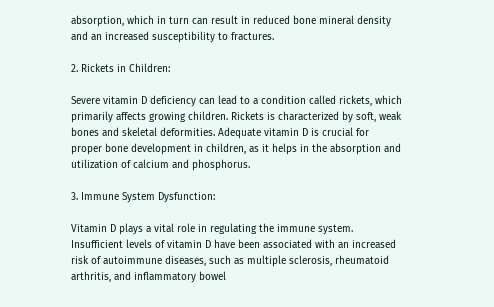absorption, which in turn can result in reduced bone mineral density and an increased susceptibility to fractures.

2. Rickets in Children:

Severe vitamin D deficiency can lead to a condition called rickets, which primarily affects growing children. Rickets is characterized by soft, weak bones and skeletal deformities. Adequate vitamin D is crucial for proper bone development in children, as it helps in the absorption and utilization of calcium and phosphorus.

3. Immune System Dysfunction:

Vitamin D plays a vital role in regulating the immune system. Insufficient levels of vitamin D have been associated with an increased risk of autoimmune diseases, such as multiple sclerosis, rheumatoid arthritis, and inflammatory bowel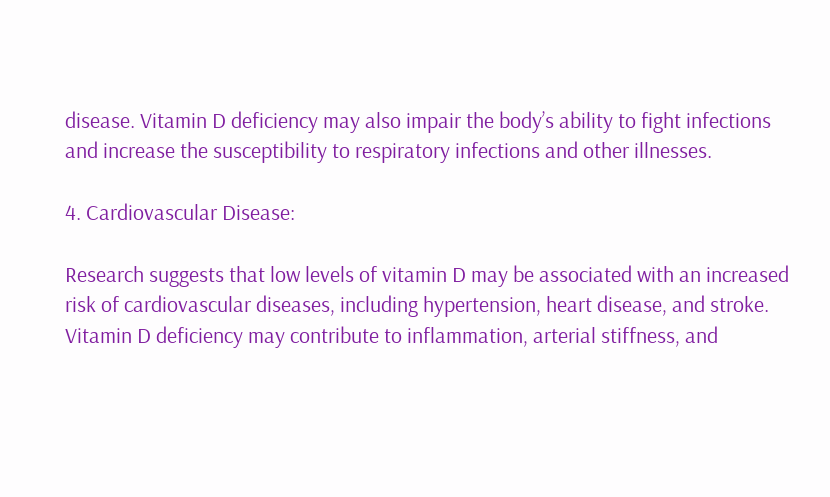disease. Vitamin D deficiency may also impair the body’s ability to fight infections and increase the susceptibility to respiratory infections and other illnesses.

4. Cardiovascular Disease:

Research suggests that low levels of vitamin D may be associated with an increased risk of cardiovascular diseases, including hypertension, heart disease, and stroke. Vitamin D deficiency may contribute to inflammation, arterial stiffness, and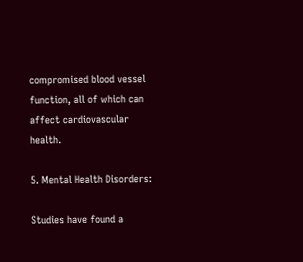compromised blood vessel function, all of which can affect cardiovascular health.

5. Mental Health Disorders:

Studies have found a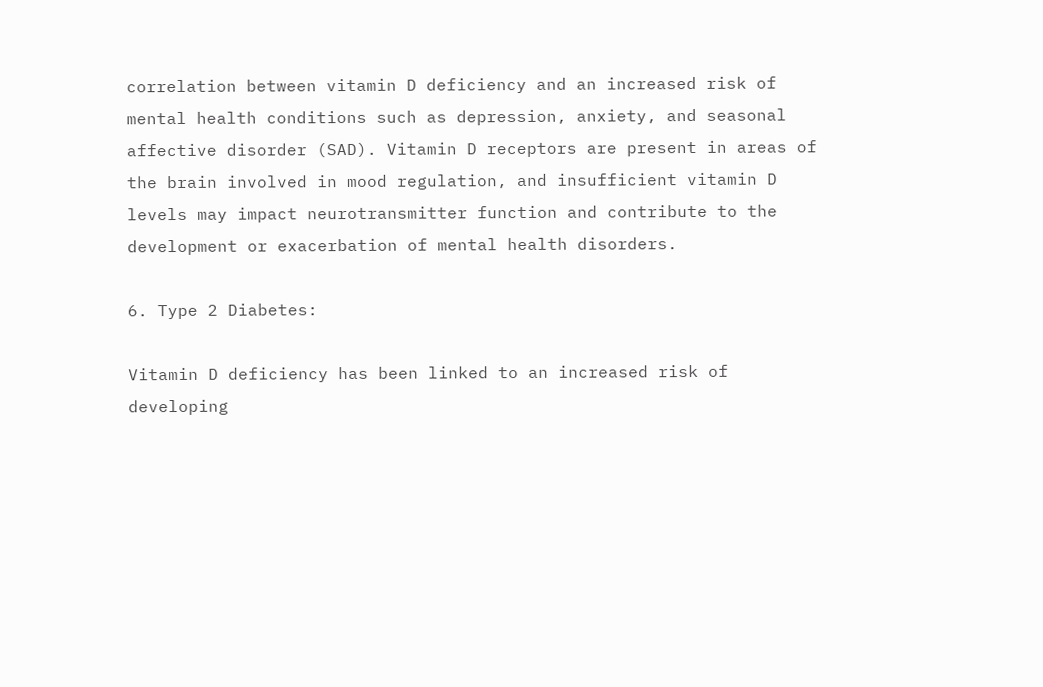correlation between vitamin D deficiency and an increased risk of mental health conditions such as depression, anxiety, and seasonal affective disorder (SAD). Vitamin D receptors are present in areas of the brain involved in mood regulation, and insufficient vitamin D levels may impact neurotransmitter function and contribute to the development or exacerbation of mental health disorders.

6. Type 2 Diabetes:

Vitamin D deficiency has been linked to an increased risk of developing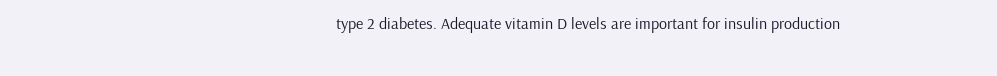type 2 diabetes. Adequate vitamin D levels are important for insulin production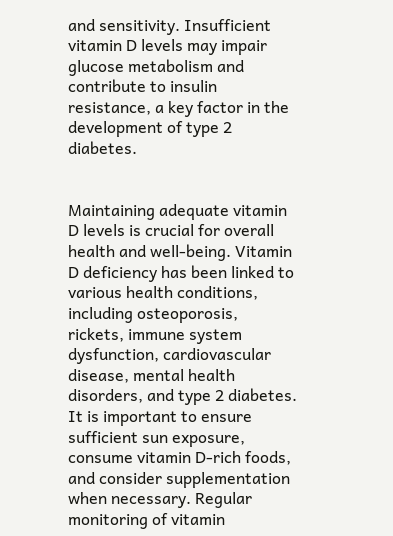and sensitivity. Insufficient vitamin D levels may impair glucose metabolism and contribute to insulin resistance, a key factor in the development of type 2 diabetes.


Maintaining adequate vitamin D levels is crucial for overall health and well-being. Vitamin D deficiency has been linked to various health conditions, including osteoporosis, rickets, immune system dysfunction, cardiovascular disease, mental health disorders, and type 2 diabetes. It is important to ensure sufficient sun exposure, consume vitamin D-rich foods, and consider supplementation when necessary. Regular monitoring of vitamin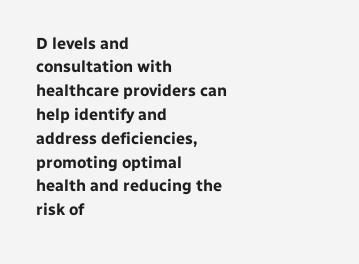D levels and consultation with healthcare providers can help identify and address deficiencies, promoting optimal health and reducing the risk of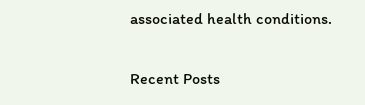associated health conditions.

Recent Posts